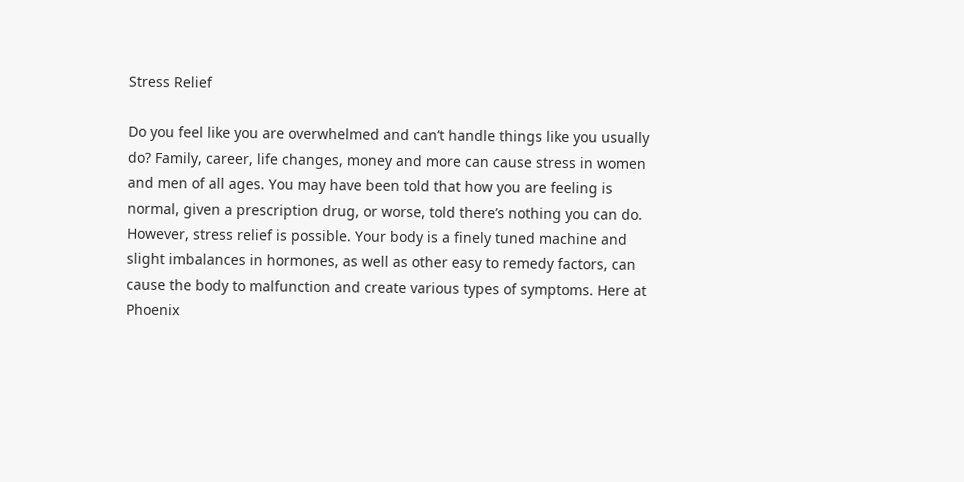Stress Relief

Do you feel like you are overwhelmed and can’t handle things like you usually do? Family, career, life changes, money and more can cause stress in women and men of all ages. You may have been told that how you are feeling is normal, given a prescription drug, or worse, told there’s nothing you can do.  However, stress relief is possible. Your body is a finely tuned machine and slight imbalances in hormones, as well as other easy to remedy factors, can cause the body to malfunction and create various types of symptoms. Here at Phoenix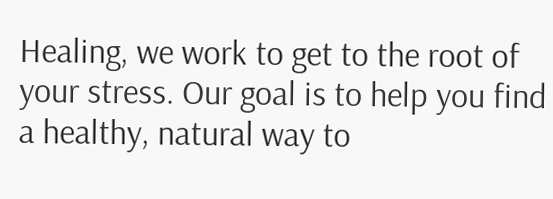Healing, we work to get to the root of your stress. Our goal is to help you find a healthy, natural way to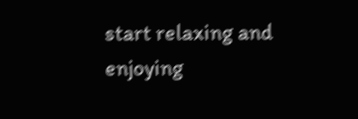start relaxing and enjoying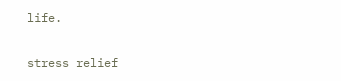life.

stress relief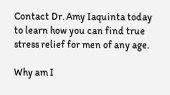Contact Dr. Amy Iaquinta today to learn how you can find true stress relief for men of any age.

Why am I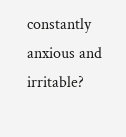constantly anxious and irritable?